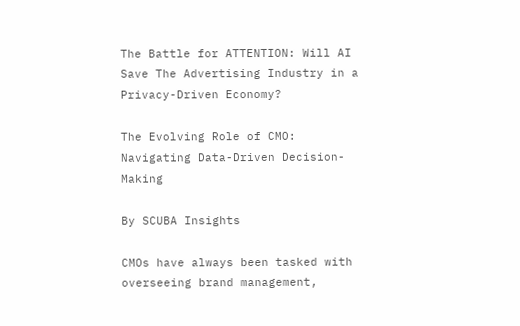The Battle for ATTENTION: Will AI Save The Advertising Industry in a Privacy-Driven Economy?

The Evolving Role of CMO: Navigating Data-Driven Decision-Making

By SCUBA Insights

CMOs have always been tasked with overseeing brand management,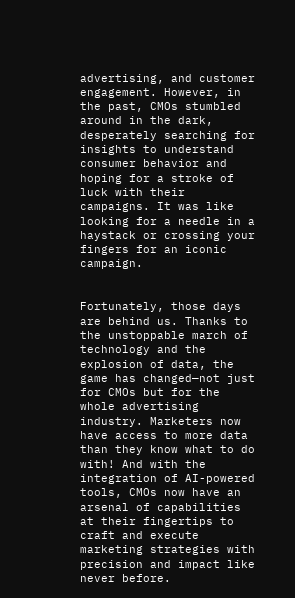advertising, and customer engagement. However, in the past, CMOs stumbled around in the dark, desperately searching for insights to understand consumer behavior and hoping for a stroke of luck with their campaigns. It was like looking for a needle in a haystack or crossing your fingers for an iconic campaign.


Fortunately, those days are behind us. Thanks to the unstoppable march of technology and the explosion of data, the game has changed—not just for CMOs but for the whole advertising industry. Marketers now have access to more data than they know what to do with! And with the integration of AI-powered tools, CMOs now have an arsenal of capabilities at their fingertips to craft and execute marketing strategies with precision and impact like never before.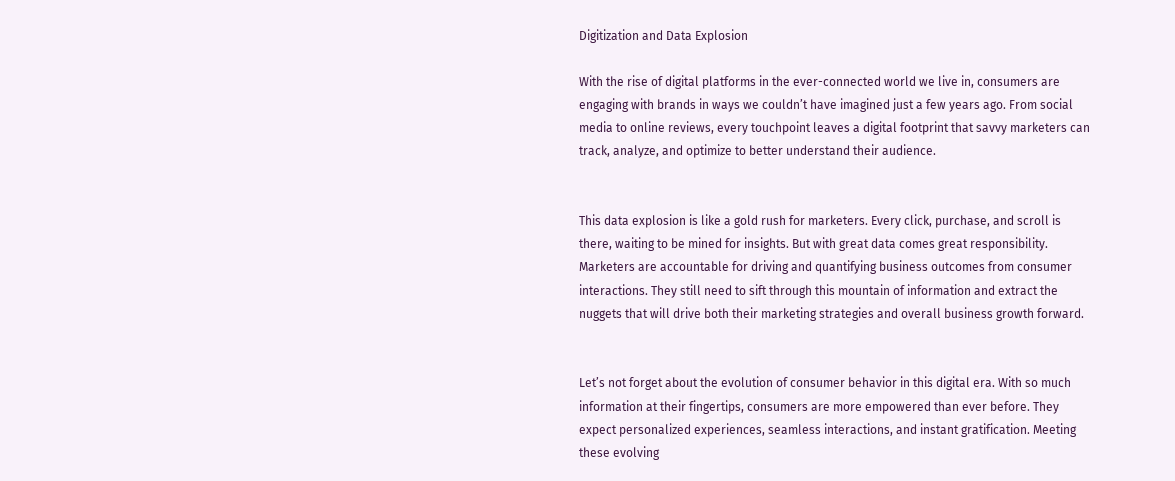Digitization and Data Explosion

With the rise of digital platforms in the ever-connected world we live in, consumers are engaging with brands in ways we couldn’t have imagined just a few years ago. From social media to online reviews, every touchpoint leaves a digital footprint that savvy marketers can track, analyze, and optimize to better understand their audience.


This data explosion is like a gold rush for marketers. Every click, purchase, and scroll is there, waiting to be mined for insights. But with great data comes great responsibility. Marketers are accountable for driving and quantifying business outcomes from consumer interactions. They still need to sift through this mountain of information and extract the nuggets that will drive both their marketing strategies and overall business growth forward.


Let’s not forget about the evolution of consumer behavior in this digital era. With so much information at their fingertips, consumers are more empowered than ever before. They expect personalized experiences, seamless interactions, and instant gratification. Meeting these evolving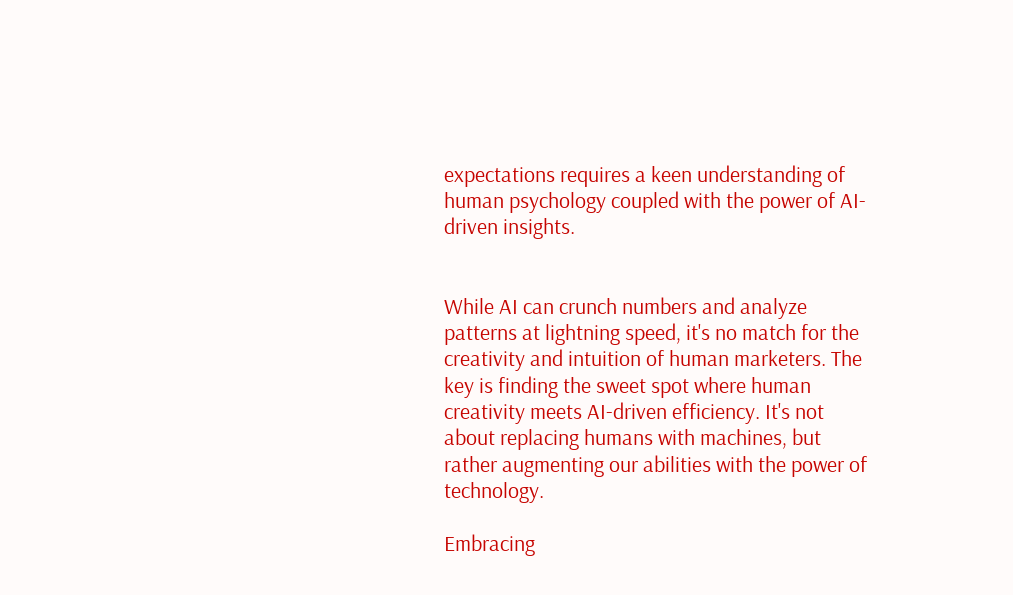expectations requires a keen understanding of human psychology coupled with the power of AI-driven insights.


While AI can crunch numbers and analyze patterns at lightning speed, it's no match for the creativity and intuition of human marketers. The key is finding the sweet spot where human creativity meets AI-driven efficiency. It's not about replacing humans with machines, but rather augmenting our abilities with the power of technology.

Embracing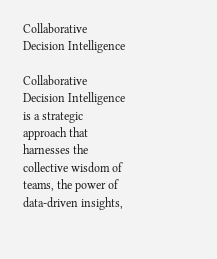Collaborative Decision Intelligence

Collaborative Decision Intelligence is a strategic approach that harnesses the collective wisdom of teams, the power of data-driven insights,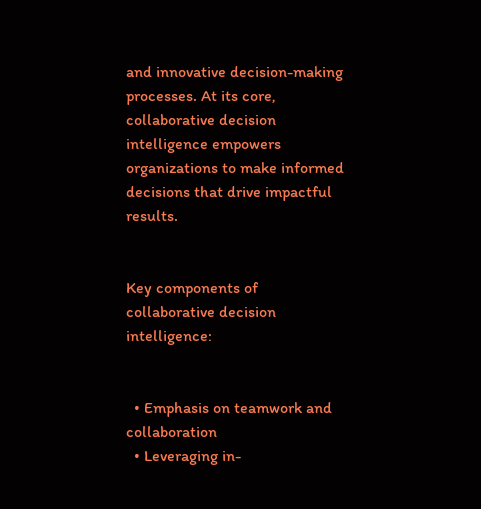and innovative decision-making processes. At its core, collaborative decision intelligence empowers organizations to make informed decisions that drive impactful results.


Key components of collaborative decision intelligence:


  • Emphasis on teamwork and collaboration
  • Leveraging in-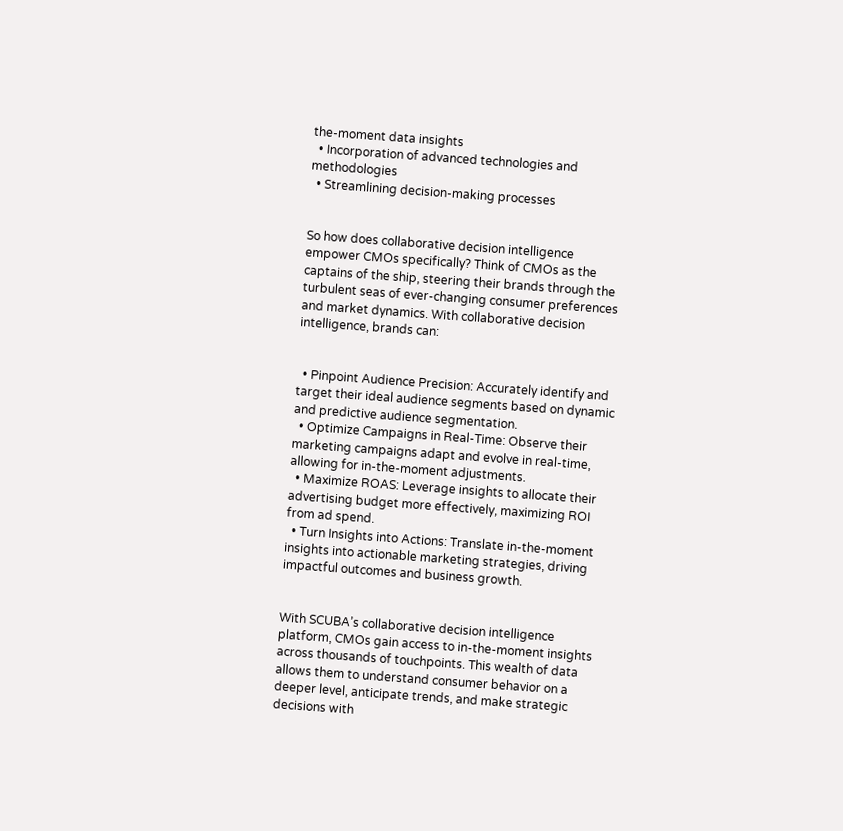the-moment data insights
  • Incorporation of advanced technologies and methodologies
  • Streamlining decision-making processes


So how does collaborative decision intelligence empower CMOs specifically? Think of CMOs as the captains of the ship, steering their brands through the turbulent seas of ever-changing consumer preferences and market dynamics. With collaborative decision intelligence, brands can:


  • Pinpoint Audience Precision: Accurately identify and target their ideal audience segments based on dynamic and predictive audience segmentation.
  • Optimize Campaigns in Real-Time: Observe their marketing campaigns adapt and evolve in real-time, allowing for in-the-moment adjustments.
  • Maximize ROAS: Leverage insights to allocate their advertising budget more effectively, maximizing ROI from ad spend.
  • Turn Insights into Actions: Translate in-the-moment insights into actionable marketing strategies, driving impactful outcomes and business growth.


With SCUBA’s collaborative decision intelligence platform, CMOs gain access to in-the-moment insights across thousands of touchpoints. This wealth of data allows them to understand consumer behavior on a deeper level, anticipate trends, and make strategic decisions with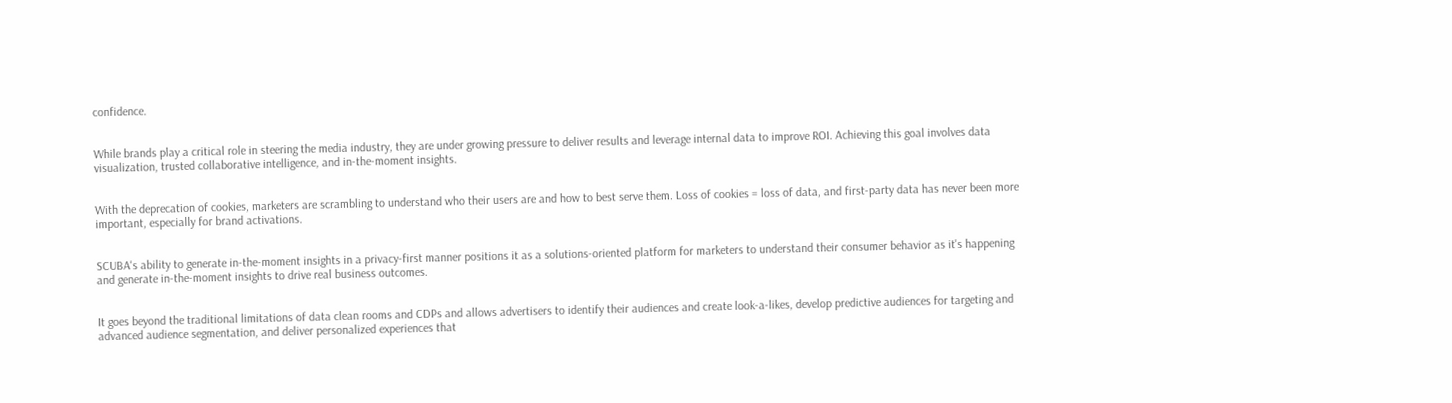confidence.


While brands play a critical role in steering the media industry, they are under growing pressure to deliver results and leverage internal data to improve ROI. Achieving this goal involves data visualization, trusted collaborative intelligence, and in-the-moment insights.


With the deprecation of cookies, marketers are scrambling to understand who their users are and how to best serve them. Loss of cookies = loss of data, and first-party data has never been more important, especially for brand activations.


SCUBA's ability to generate in-the-moment insights in a privacy-first manner positions it as a solutions-oriented platform for marketers to understand their consumer behavior as it's happening and generate in-the-moment insights to drive real business outcomes.


It goes beyond the traditional limitations of data clean rooms and CDPs and allows advertisers to identify their audiences and create look-a-likes, develop predictive audiences for targeting and advanced audience segmentation, and deliver personalized experiences that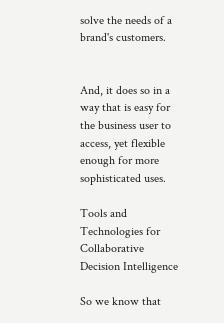solve the needs of a brand's customers.


And, it does so in a way that is easy for the business user to access, yet flexible enough for more sophisticated uses.

Tools and Technologies for Collaborative Decision Intelligence

So we know that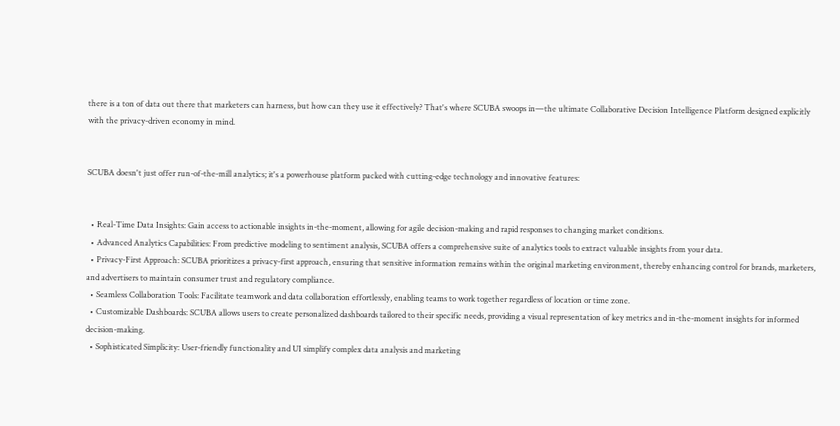there is a ton of data out there that marketers can harness, but how can they use it effectively? That's where SCUBA swoops in—the ultimate Collaborative Decision Intelligence Platform designed explicitly with the privacy-driven economy in mind.


SCUBA doesn't just offer run-of-the-mill analytics; it's a powerhouse platform packed with cutting-edge technology and innovative features:


  • Real-Time Data Insights: Gain access to actionable insights in-the-moment, allowing for agile decision-making and rapid responses to changing market conditions.
  • Advanced Analytics Capabilities: From predictive modeling to sentiment analysis, SCUBA offers a comprehensive suite of analytics tools to extract valuable insights from your data.
  • Privacy-First Approach: SCUBA prioritizes a privacy-first approach, ensuring that sensitive information remains within the original marketing environment, thereby enhancing control for brands, marketers, and advertisers to maintain consumer trust and regulatory compliance.
  • Seamless Collaboration Tools: Facilitate teamwork and data collaboration effortlessly, enabling teams to work together regardless of location or time zone.
  • Customizable Dashboards: SCUBA allows users to create personalized dashboards tailored to their specific needs, providing a visual representation of key metrics and in-the-moment insights for informed decision-making.
  • Sophisticated Simplicity: User-friendly functionality and UI simplify complex data analysis and marketing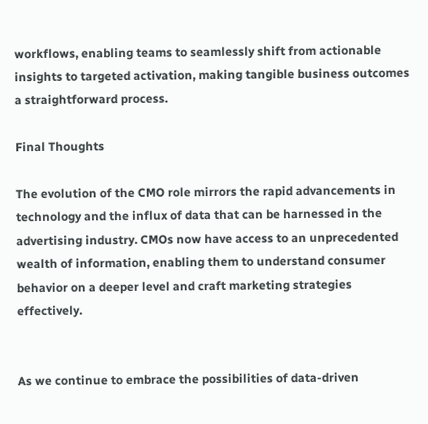workflows, enabling teams to seamlessly shift from actionable insights to targeted activation, making tangible business outcomes a straightforward process.

Final Thoughts

The evolution of the CMO role mirrors the rapid advancements in technology and the influx of data that can be harnessed in the advertising industry. CMOs now have access to an unprecedented wealth of information, enabling them to understand consumer behavior on a deeper level and craft marketing strategies effectively.


As we continue to embrace the possibilities of data-driven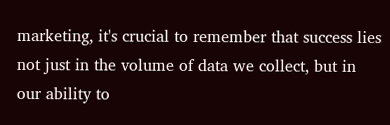marketing, it's crucial to remember that success lies not just in the volume of data we collect, but in our ability to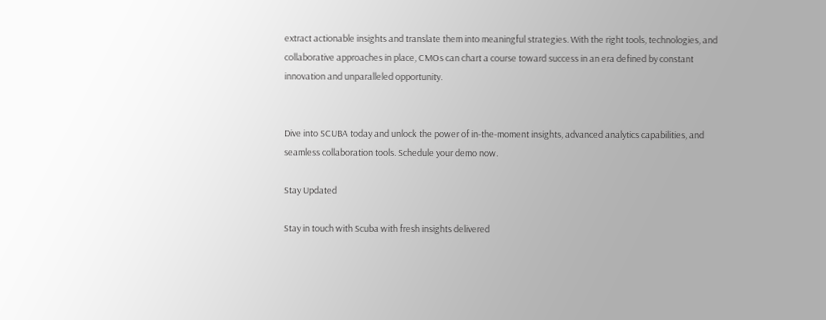extract actionable insights and translate them into meaningful strategies. With the right tools, technologies, and collaborative approaches in place, CMOs can chart a course toward success in an era defined by constant innovation and unparalleled opportunity.


Dive into SCUBA today and unlock the power of in-the-moment insights, advanced analytics capabilities, and seamless collaboration tools. Schedule your demo now.

Stay Updated

Stay in touch with Scuba with fresh insights delivered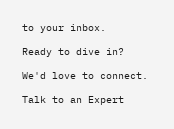to your inbox.

Ready to dive in?

We'd love to connect.

Talk to an Expert